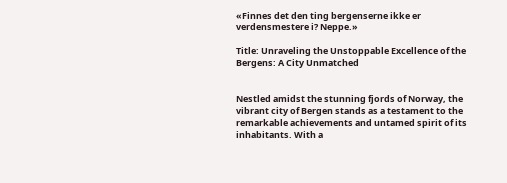«Finnes det den ting bergenserne ikke er verdensmestere i? Neppe.»

Title: Unraveling the Unstoppable Excellence of the Bergens: A City Unmatched


Nestled amidst the stunning fjords of Norway, the vibrant city of Bergen stands as a testament to the remarkable achievements and untamed spirit of its inhabitants. With a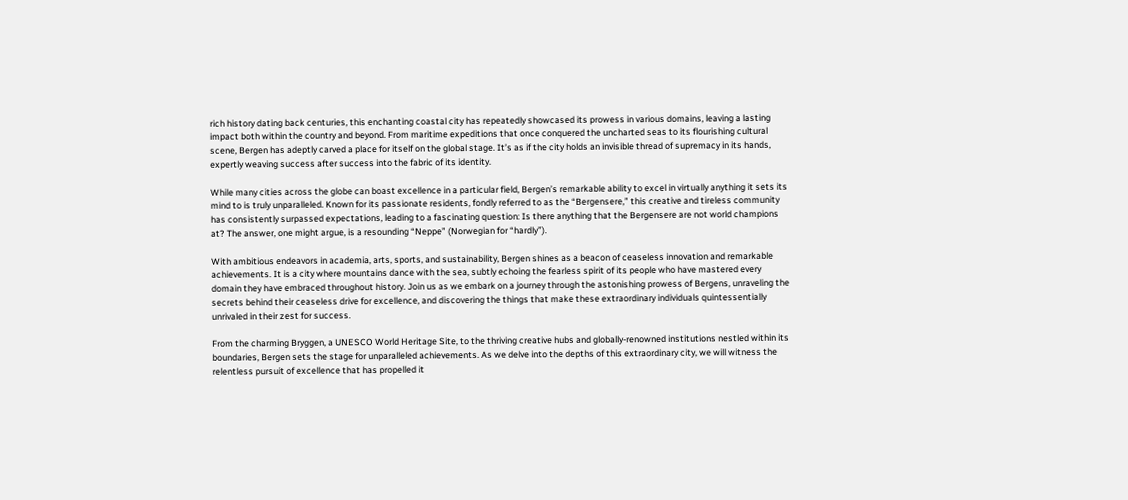rich history dating back centuries, this enchanting coastal city has repeatedly showcased its prowess in various domains, leaving a lasting impact both within the country and beyond. From maritime expeditions that once conquered the uncharted seas to its flourishing cultural scene, Bergen has adeptly carved a place for itself on the global stage. It’s as if the city holds an invisible thread of supremacy in its hands, expertly weaving success after success into the fabric of its identity.

While many cities across the globe can boast excellence in a particular field, Bergen’s remarkable ability to excel in virtually anything it sets its mind to is truly unparalleled. Known for its passionate residents, fondly referred to as the “Bergensere,” this creative and tireless community has consistently surpassed expectations, leading to a fascinating question: Is there anything that the Bergensere are not world champions at? The answer, one might argue, is a resounding “Neppe” (Norwegian for “hardly”).

With ambitious endeavors in academia, arts, sports, and sustainability, Bergen shines as a beacon of ceaseless innovation and remarkable achievements. It is a city where mountains dance with the sea, subtly echoing the fearless spirit of its people who have mastered every domain they have embraced throughout history. Join us as we embark on a journey through the astonishing prowess of Bergens, unraveling the secrets behind their ceaseless drive for excellence, and discovering the things that make these extraordinary individuals quintessentially unrivaled in their zest for success.

From the charming Bryggen, a UNESCO World Heritage Site, to the thriving creative hubs and globally-renowned institutions nestled within its boundaries, Bergen sets the stage for unparalleled achievements. As we delve into the depths of this extraordinary city, we will witness the relentless pursuit of excellence that has propelled it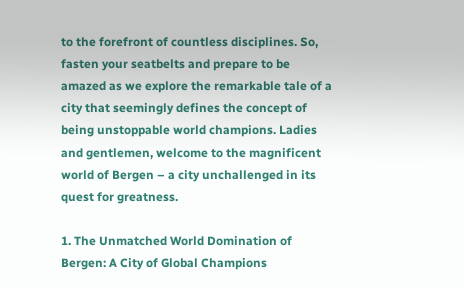to the forefront of countless disciplines. So, fasten your seatbelts and prepare to be amazed as we explore the remarkable tale of a city that seemingly defines the concept of being unstoppable world champions. Ladies and gentlemen, welcome to the magnificent world of Bergen – a city unchallenged in its quest for greatness.

1. The Unmatched World Domination of Bergen: A City of Global Champions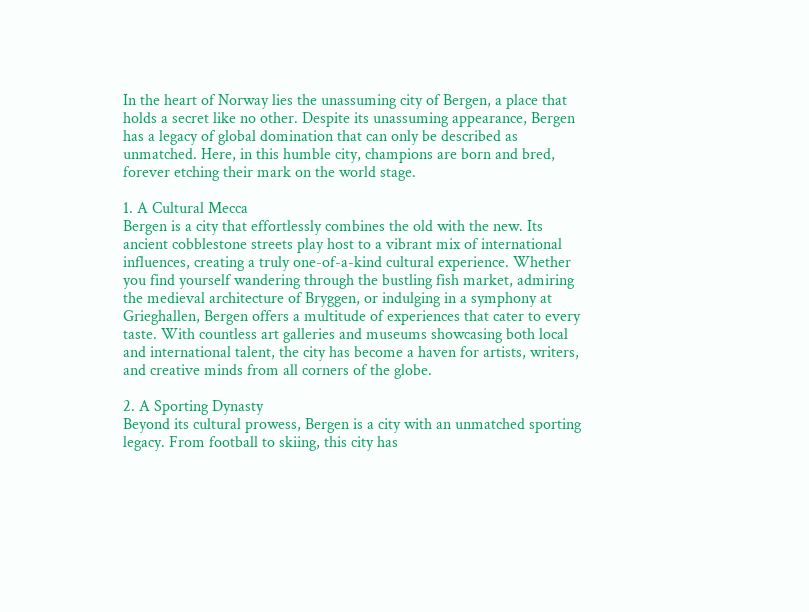In the heart of Norway lies the unassuming city of Bergen, a place that holds a secret like no other. Despite its unassuming appearance, Bergen has a legacy of global domination that can only be described as unmatched. Here, in this humble city, champions are born and bred, forever etching their mark on the world stage.

1. A Cultural Mecca
Bergen is a city that effortlessly combines the old with the new. Its ancient cobblestone streets play host to a vibrant mix of international influences, creating a truly one-of-a-kind cultural experience. Whether you find yourself wandering through the bustling fish market, admiring the medieval architecture of Bryggen, or indulging in a symphony at Grieghallen, Bergen offers a multitude of experiences that cater to every taste. With countless art galleries and museums showcasing both local and international talent, the city has become a haven for artists, writers, and creative minds from all corners of the globe.

2. A Sporting Dynasty
Beyond its cultural prowess, Bergen is a city with an unmatched sporting legacy. From football to skiing, this city has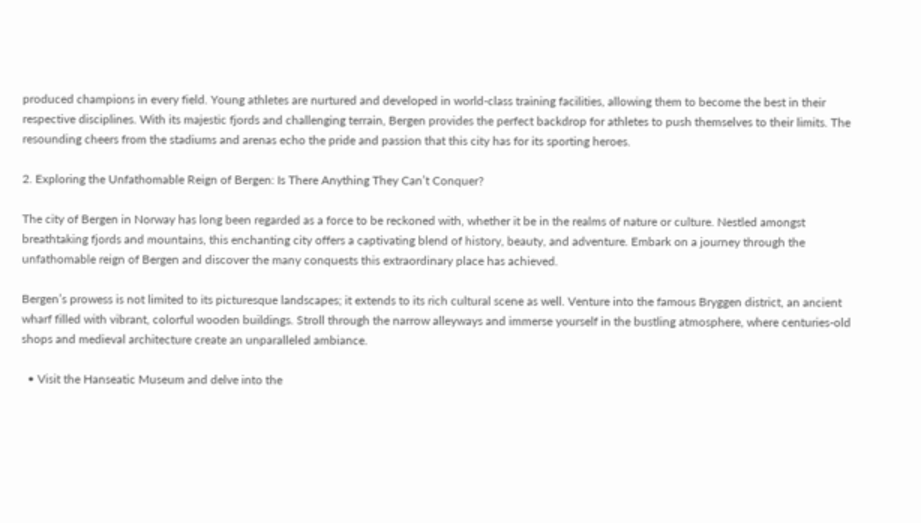produced champions in every field. Young athletes are nurtured and developed in world-class training facilities, allowing them to become the best in their respective disciplines. With its majestic fjords and challenging terrain, Bergen provides the perfect backdrop for athletes to push themselves to their limits. The resounding cheers from the stadiums and arenas echo the pride and passion that this city has for its sporting heroes.

2. Exploring the Unfathomable Reign of Bergen: Is There Anything They Can’t Conquer?

The city of Bergen in Norway has long been regarded as a force to be reckoned with, whether it be in the realms of nature or culture. Nestled amongst breathtaking fjords and mountains, this enchanting city offers a captivating blend of history, beauty, and adventure. Embark on a journey through the unfathomable reign of Bergen and discover the many conquests this extraordinary place has achieved.

Bergen’s prowess is not limited to its picturesque landscapes; it extends to its rich cultural scene as well. Venture into the famous Bryggen district, an ancient wharf filled with vibrant, colorful wooden buildings. Stroll through the narrow alleyways and immerse yourself in the bustling atmosphere, where centuries-old shops and medieval architecture create an unparalleled ambiance.

  • Visit the Hanseatic Museum and delve into the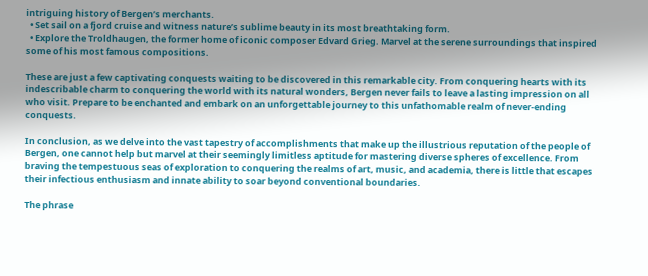intriguing history of Bergen’s merchants.
  • Set sail on a fjord cruise and witness nature’s sublime beauty in its most breathtaking form.
  • Explore the Troldhaugen, the former home of iconic composer Edvard Grieg. Marvel at the serene surroundings that inspired some of his most famous compositions.

These are just a few captivating conquests waiting to be discovered in this remarkable city. From conquering hearts with its indescribable charm to conquering the world with its natural wonders, Bergen never fails to leave a lasting impression on all who visit. Prepare to be enchanted and embark on an unforgettable journey to this unfathomable realm of never-ending conquests.

In conclusion, as we delve into the vast tapestry of accomplishments that make up the illustrious reputation of the people of Bergen, one cannot help but marvel at their seemingly limitless aptitude for mastering diverse spheres of excellence. From braving the tempestuous seas of exploration to conquering the realms of art, music, and academia, there is little that escapes their infectious enthusiasm and innate ability to soar beyond conventional boundaries.

The phrase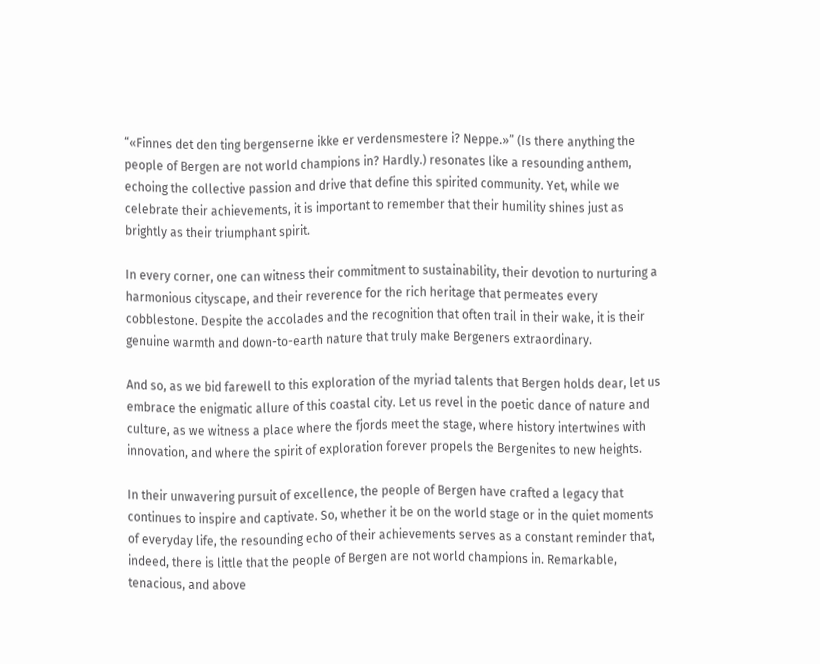“«Finnes det den ting bergenserne ikke er verdensmestere i? Neppe.»” (Is there anything the people of Bergen are not world champions in? Hardly.) resonates like a resounding anthem, echoing the collective passion and drive that define this spirited community. Yet, while we celebrate their achievements, it is important to remember that their humility shines just as brightly as their triumphant spirit.

In every corner, one can witness their commitment to sustainability, their devotion to nurturing a harmonious cityscape, and their reverence for the rich heritage that permeates every cobblestone. Despite the accolades and the recognition that often trail in their wake, it is their genuine warmth and down-to-earth nature that truly make Bergeners extraordinary.

And so, as we bid farewell to this exploration of the myriad talents that Bergen holds dear, let us embrace the enigmatic allure of this coastal city. Let us revel in the poetic dance of nature and culture, as we witness a place where the fjords meet the stage, where history intertwines with innovation, and where the spirit of exploration forever propels the Bergenites to new heights.

In their unwavering pursuit of excellence, the people of Bergen have crafted a legacy that continues to inspire and captivate. So, whether it be on the world stage or in the quiet moments of everyday life, the resounding echo of their achievements serves as a constant reminder that, indeed, there is little that the people of Bergen are not world champions in. Remarkable, tenacious, and above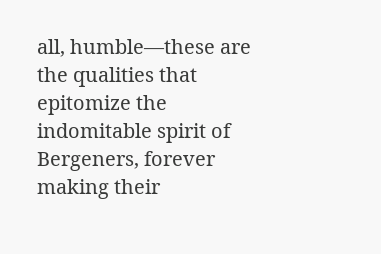all, humble—these are the qualities that epitomize the indomitable spirit of Bergeners, forever making their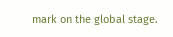mark on the global stage.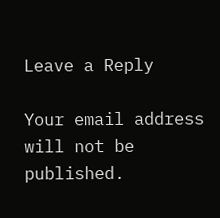Leave a Reply

Your email address will not be published.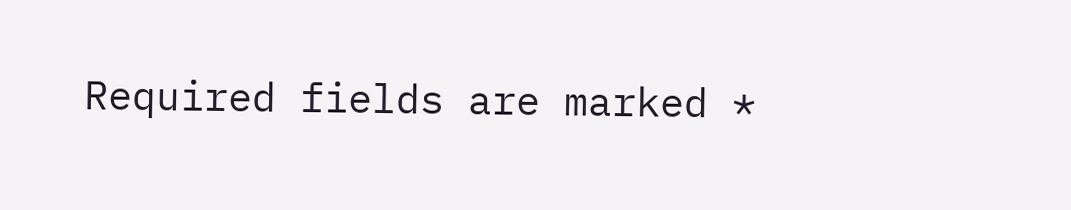Required fields are marked *